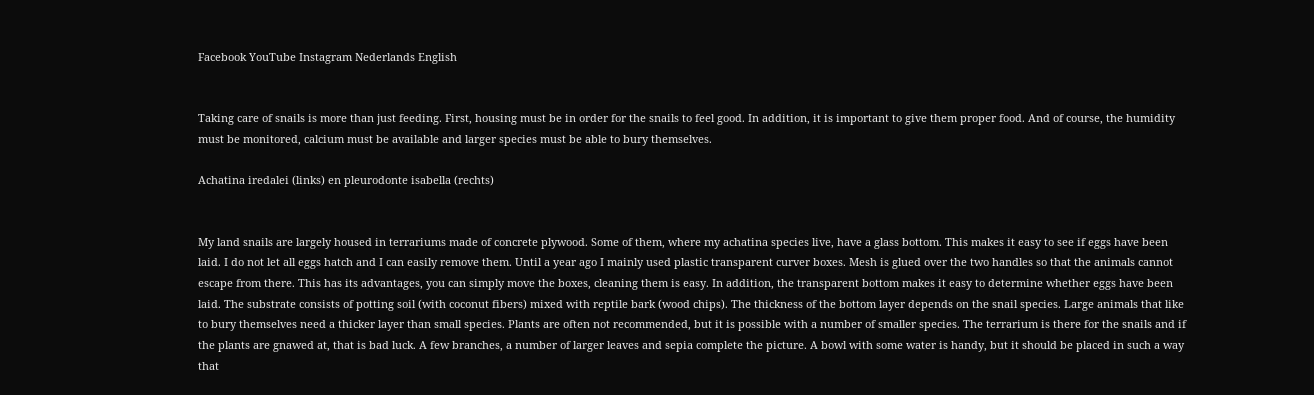Facebook YouTube Instagram Nederlands English


Taking care of snails is more than just feeding. First, housing must be in order for the snails to feel good. In addition, it is important to give them proper food. And of course, the humidity must be monitored, calcium must be available and larger species must be able to bury themselves.

Achatina iredalei (links) en pleurodonte isabella (rechts)


My land snails are largely housed in terrariums made of concrete plywood. Some of them, where my achatina species live, have a glass bottom. This makes it easy to see if eggs have been laid. I do not let all eggs hatch and I can easily remove them. Until a year ago I mainly used plastic transparent curver boxes. Mesh is glued over the two handles so that the animals cannot escape from there. This has its advantages, you can simply move the boxes, cleaning them is easy. In addition, the transparent bottom makes it easy to determine whether eggs have been laid. The substrate consists of potting soil (with coconut fibers) mixed with reptile bark (wood chips). The thickness of the bottom layer depends on the snail species. Large animals that like to bury themselves need a thicker layer than small species. Plants are often not recommended, but it is possible with a number of smaller species. The terrarium is there for the snails and if the plants are gnawed at, that is bad luck. A few branches, a number of larger leaves and sepia complete the picture. A bowl with some water is handy, but it should be placed in such a way that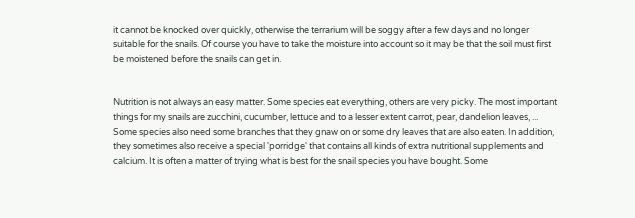it cannot be knocked over quickly, otherwise the terrarium will be soggy after a few days and no longer suitable for the snails. Of course you have to take the moisture into account so it may be that the soil must first be moistened before the snails can get in.


Nutrition is not always an easy matter. Some species eat everything, others are very picky. The most important things for my snails are zucchini, cucumber, lettuce and to a lesser extent carrot, pear, dandelion leaves, ... Some species also need some branches that they gnaw on or some dry leaves that are also eaten. In addition, they sometimes also receive a special 'porridge' that contains all kinds of extra nutritional supplements and calcium. It is often a matter of trying what is best for the snail species you have bought. Some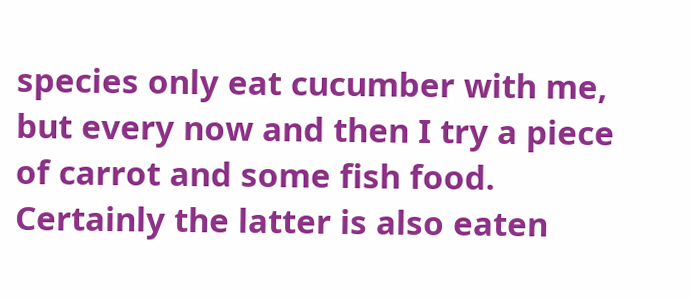species only eat cucumber with me, but every now and then I try a piece of carrot and some fish food. Certainly the latter is also eaten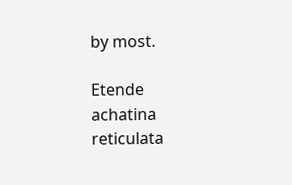by most.

Etende achatina reticulata